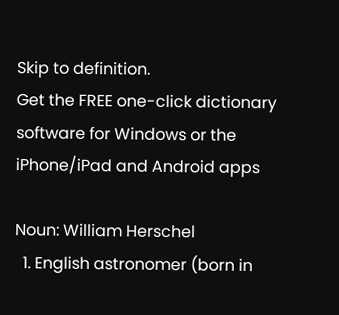Skip to definition.
Get the FREE one-click dictionary software for Windows or the iPhone/iPad and Android apps

Noun: William Herschel
  1. English astronomer (born in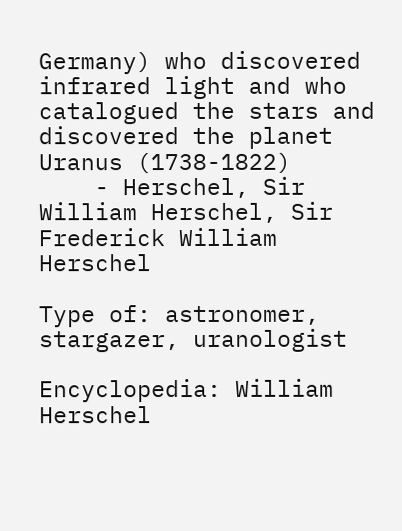Germany) who discovered infrared light and who catalogued the stars and discovered the planet Uranus (1738-1822)
    - Herschel, Sir William Herschel, Sir Frederick William Herschel

Type of: astronomer, stargazer, uranologist

Encyclopedia: William Herschel